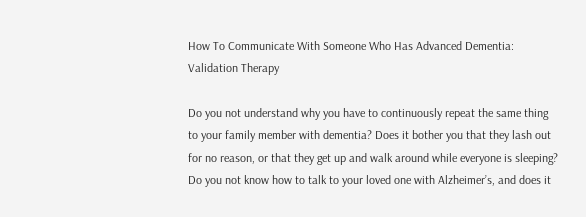How To Communicate With Someone Who Has Advanced Dementia: Validation Therapy

Do you not understand why you have to continuously repeat the same thing to your family member with dementia? Does it bother you that they lash out for no reason, or that they get up and walk around while everyone is sleeping? Do you not know how to talk to your loved one with Alzheimer’s, and does it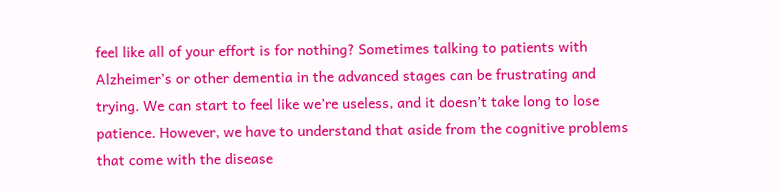feel like all of your effort is for nothing? Sometimes talking to patients with Alzheimer’s or other dementia in the advanced stages can be frustrating and trying. We can start to feel like we’re useless, and it doesn’t take long to lose patience. However, we have to understand that aside from the cognitive problems that come with the disease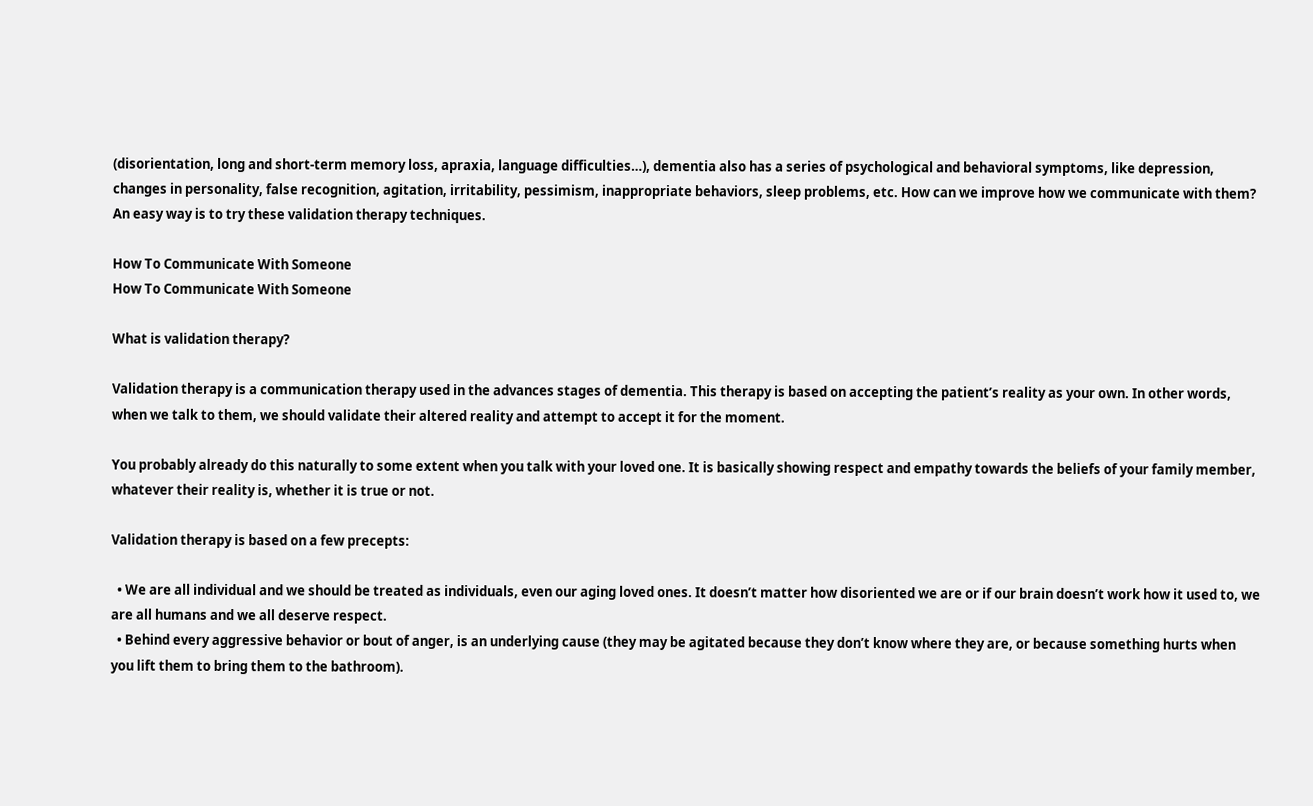(disorientation, long and short-term memory loss, apraxia, language difficulties…), dementia also has a series of psychological and behavioral symptoms, like depression, changes in personality, false recognition, agitation, irritability, pessimism, inappropriate behaviors, sleep problems, etc. How can we improve how we communicate with them? An easy way is to try these validation therapy techniques.

How To Communicate With Someone
How To Communicate With Someone

What is validation therapy?

Validation therapy is a communication therapy used in the advances stages of dementia. This therapy is based on accepting the patient’s reality as your own. In other words, when we talk to them, we should validate their altered reality and attempt to accept it for the moment.

You probably already do this naturally to some extent when you talk with your loved one. It is basically showing respect and empathy towards the beliefs of your family member, whatever their reality is, whether it is true or not.

Validation therapy is based on a few precepts:

  • We are all individual and we should be treated as individuals, even our aging loved ones. It doesn’t matter how disoriented we are or if our brain doesn’t work how it used to, we are all humans and we all deserve respect.
  • Behind every aggressive behavior or bout of anger, is an underlying cause (they may be agitated because they don’t know where they are, or because something hurts when you lift them to bring them to the bathroom).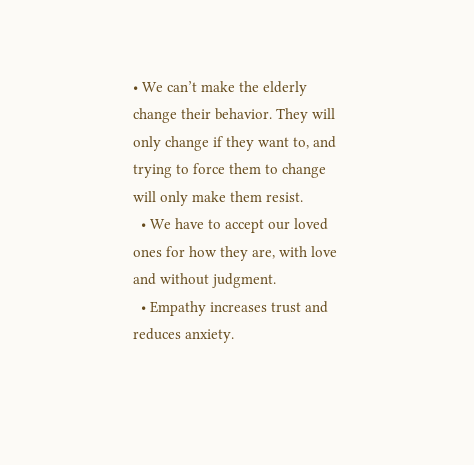• We can’t make the elderly change their behavior. They will only change if they want to, and trying to force them to change will only make them resist.
  • We have to accept our loved ones for how they are, with love and without judgment.
  • Empathy increases trust and reduces anxiety.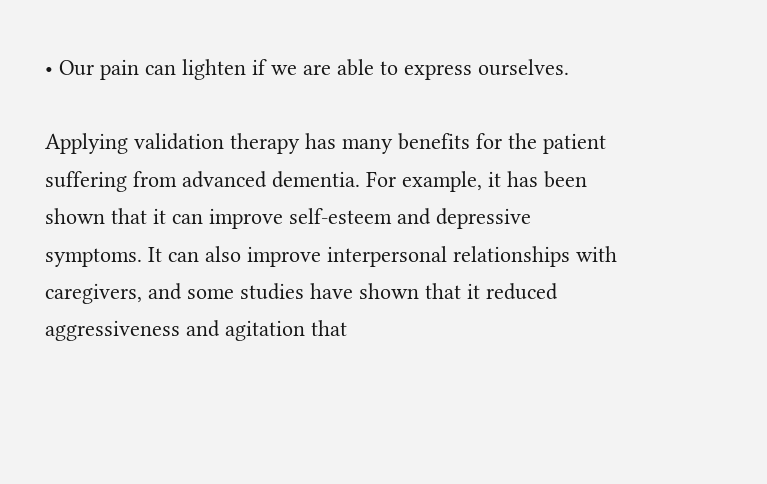• Our pain can lighten if we are able to express ourselves.

Applying validation therapy has many benefits for the patient suffering from advanced dementia. For example, it has been shown that it can improve self-esteem and depressive symptoms. It can also improve interpersonal relationships with caregivers, and some studies have shown that it reduced aggressiveness and agitation that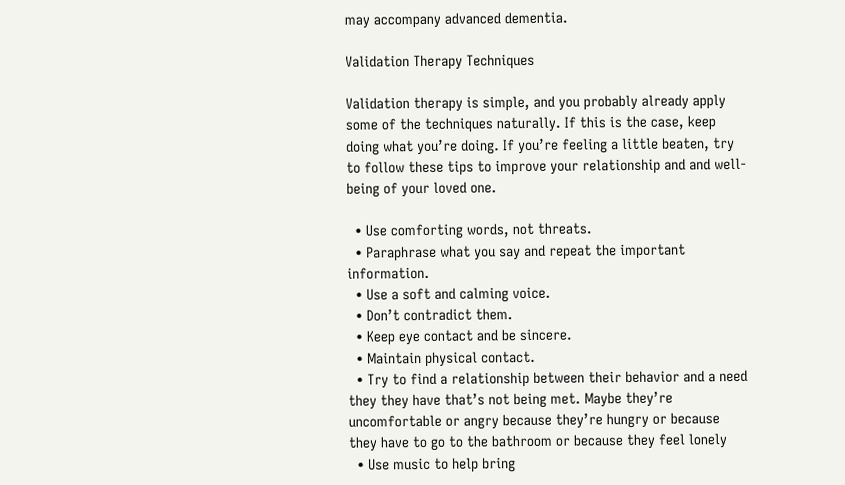may accompany advanced dementia.

Validation Therapy Techniques

Validation therapy is simple, and you probably already apply some of the techniques naturally. If this is the case, keep doing what you’re doing. If you’re feeling a little beaten, try to follow these tips to improve your relationship and and well-being of your loved one.

  • Use comforting words, not threats.
  • Paraphrase what you say and repeat the important information.
  • Use a soft and calming voice.
  • Don’t contradict them.
  • Keep eye contact and be sincere.
  • Maintain physical contact.
  • Try to find a relationship between their behavior and a need they they have that’s not being met. Maybe they’re uncomfortable or angry because they’re hungry or because they have to go to the bathroom or because they feel lonely
  • Use music to help bring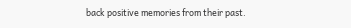back positive memories from their past.